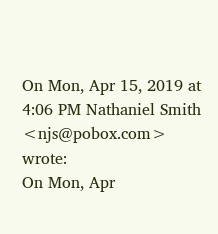On Mon, Apr 15, 2019 at 4:06 PM Nathaniel Smith <njs@pobox.com> wrote:
On Mon, Apr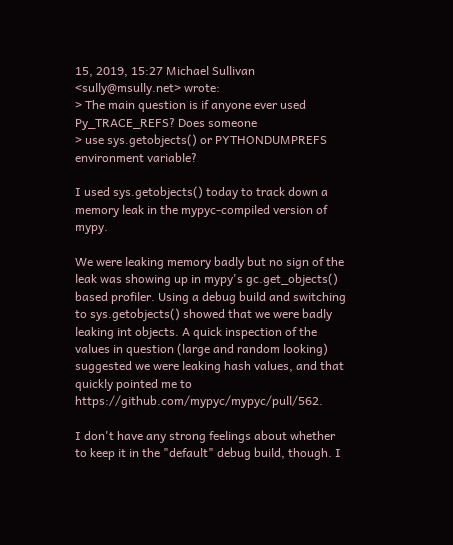15, 2019, 15:27 Michael Sullivan <sully@msully.net> wrote:
> The main question is if anyone ever used Py_TRACE_REFS? Does someone
> use sys.getobjects() or PYTHONDUMPREFS environment variable?

I used sys.getobjects() today to track down a memory leak in the mypyc-compiled version of mypy.

We were leaking memory badly but no sign of the leak was showing up in mypy's gc.get_objects() based profiler. Using a debug build and switching to sys.getobjects() showed that we were badly leaking int objects. A quick inspection of the values in question (large and random looking) suggested we were leaking hash values, and that quickly pointed me to https://github.com/mypyc/mypyc/pull/562.

I don't have any strong feelings about whether to keep it in the "default" debug build, though. I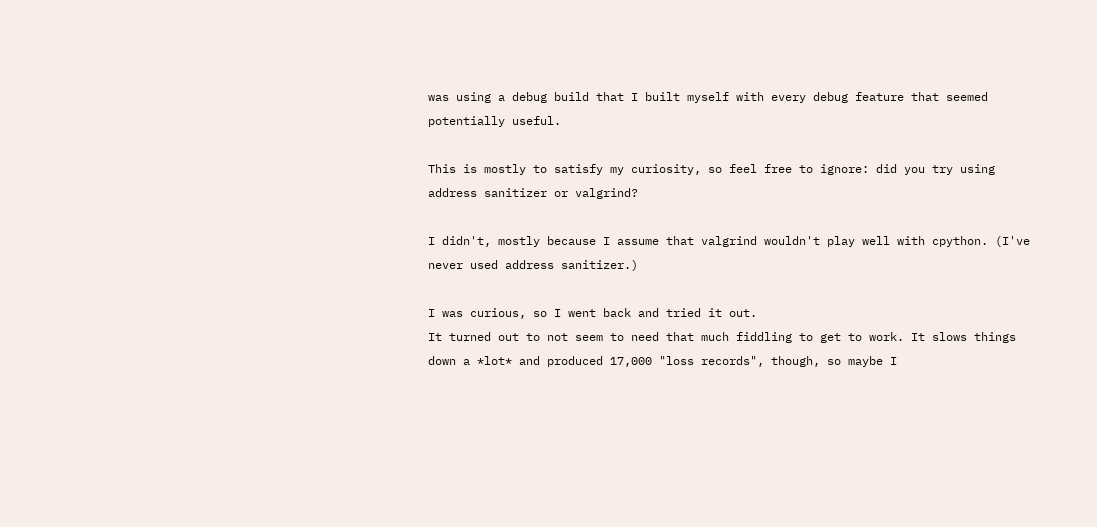was using a debug build that I built myself with every debug feature that seemed potentially useful.

This is mostly to satisfy my curiosity, so feel free to ignore: did you try using address sanitizer or valgrind?

I didn't, mostly because I assume that valgrind wouldn't play well with cpython. (I've never used address sanitizer.)

I was curious, so I went back and tried it out.
It turned out to not seem to need that much fiddling to get to work. It slows things down a *lot* and produced 17,000 "loss records", though, so maybe I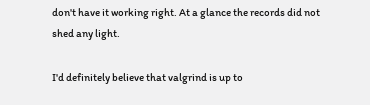don't have it working right. At a glance the records did not shed any light.

I'd definitely believe that valgrind is up to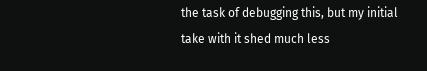the task of debugging this, but my initial take with it shed much less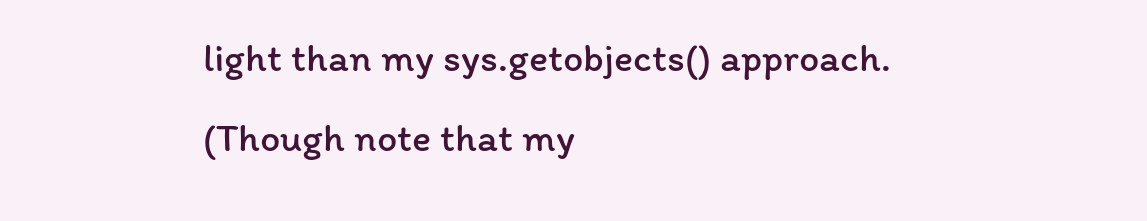light than my sys.getobjects() approach. (Though note that my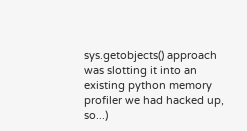sys.getobjects() approach was slotting it into an existing python memory profiler we had hacked up, so...)